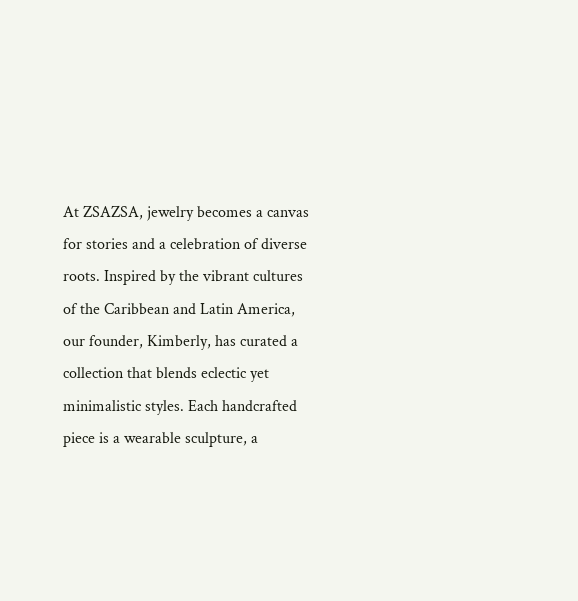At ZSAZSA, jewelry becomes a canvas for stories and a celebration of diverse roots. Inspired by the vibrant cultures of the Caribbean and Latin America, our founder, Kimberly, has curated a collection that blends eclectic yet minimalistic styles. Each handcrafted piece is a wearable sculpture, a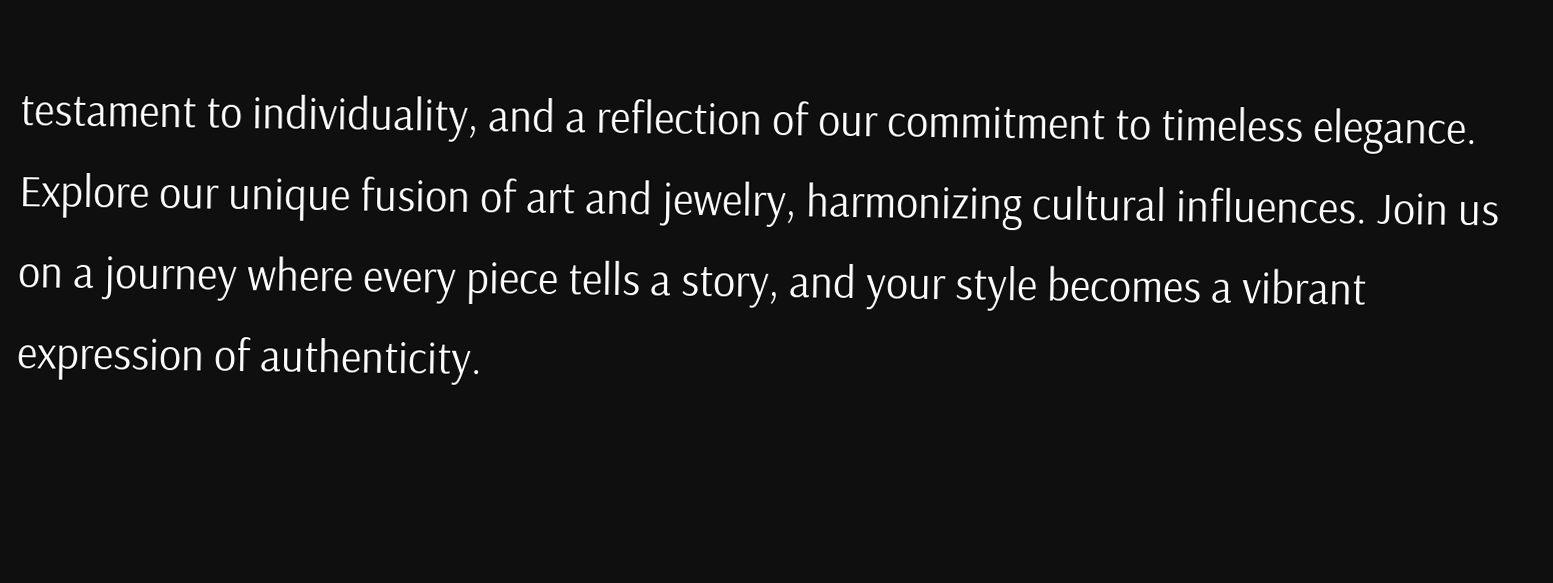testament to individuality, and a reflection of our commitment to timeless elegance. Explore our unique fusion of art and jewelry, harmonizing cultural influences. Join us on a journey where every piece tells a story, and your style becomes a vibrant expression of authenticity.